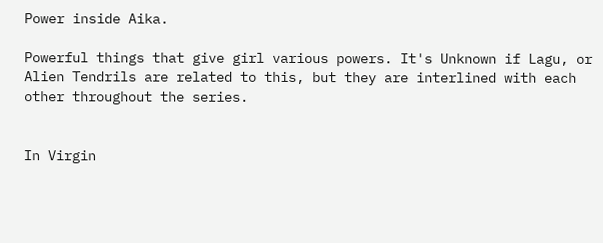Power inside Aika.

Powerful things that give girl various powers. It's Unknown if Lagu, or Alien Tendrils are related to this, but they are interlined with each other throughout the series.


In Virgin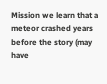Mission we learn that a meteor crashed years before the story (may have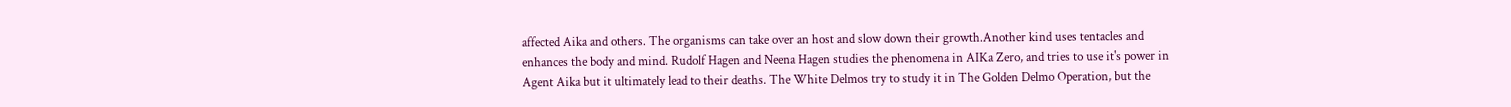affected Aika and others. The organisms can take over an host and slow down their growth.Another kind uses tentacles and enhances the body and mind. Rudolf Hagen and Neena Hagen studies the phenomena in AIKa Zero, and tries to use it's power in Agent Aika but it ultimately lead to their deaths. The White Delmos try to study it in The Golden Delmo Operation, but the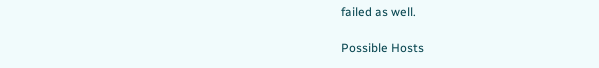failed as well.

Possible Hosts